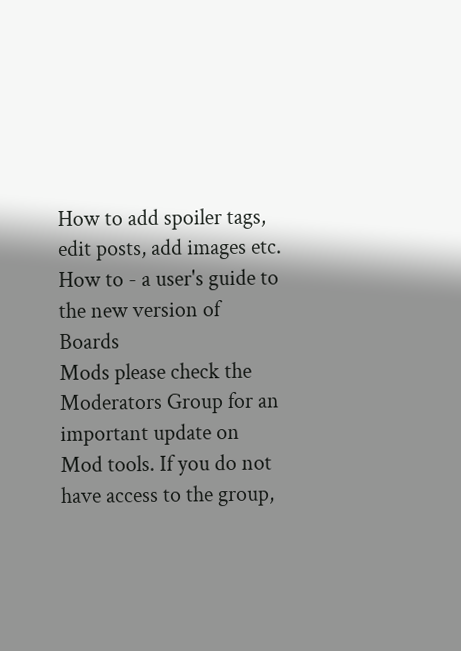How to add spoiler tags, edit posts, add images etc. How to - a user's guide to the new version of Boards
Mods please check the Moderators Group for an important update on Mod tools. If you do not have access to the group,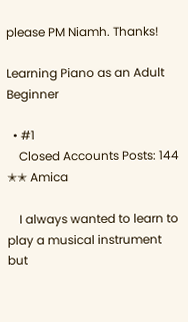please PM Niamh. Thanks!

Learning Piano as an Adult Beginner

  • #1
    Closed Accounts Posts: 144 ✭✭ Amica

    I always wanted to learn to play a musical instrument but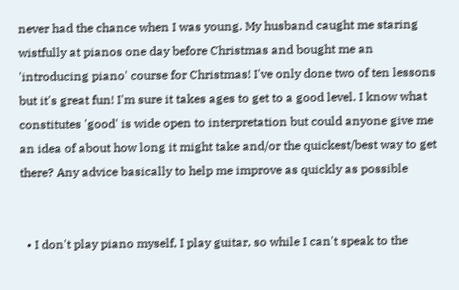never had the chance when I was young. My husband caught me staring wistfully at pianos one day before Christmas and bought me an 'introducing piano' course for Christmas! I've only done two of ten lessons but it's great fun! I'm sure it takes ages to get to a good level. I know what constitutes 'good' is wide open to interpretation but could anyone give me an idea of about how long it might take and/or the quickest/best way to get there? Any advice basically to help me improve as quickly as possible


  • I don't play piano myself, I play guitar, so while I can't speak to the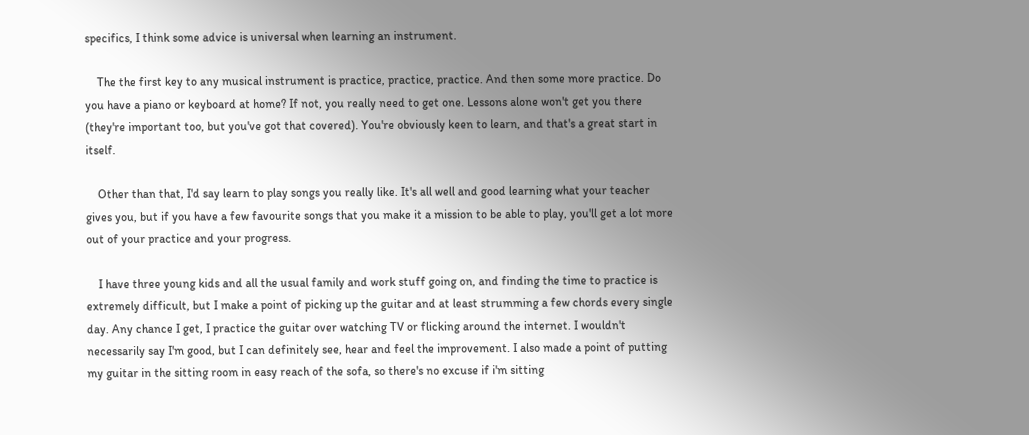specifics, I think some advice is universal when learning an instrument.

    The the first key to any musical instrument is practice, practice, practice. And then some more practice. Do you have a piano or keyboard at home? If not, you really need to get one. Lessons alone won't get you there (they're important too, but you've got that covered). You're obviously keen to learn, and that's a great start in itself.

    Other than that, I'd say learn to play songs you really like. It's all well and good learning what your teacher gives you, but if you have a few favourite songs that you make it a mission to be able to play, you'll get a lot more out of your practice and your progress.

    I have three young kids and all the usual family and work stuff going on, and finding the time to practice is extremely difficult, but I make a point of picking up the guitar and at least strumming a few chords every single day. Any chance I get, I practice the guitar over watching TV or flicking around the internet. I wouldn't necessarily say I'm good, but I can definitely see, hear and feel the improvement. I also made a point of putting my guitar in the sitting room in easy reach of the sofa, so there's no excuse if i'm sitting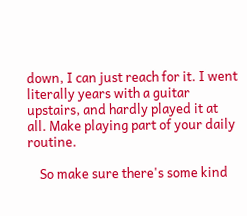down, I can just reach for it. I went literally years with a guitar upstairs, and hardly played it at all. Make playing part of your daily routine.

    So make sure there's some kind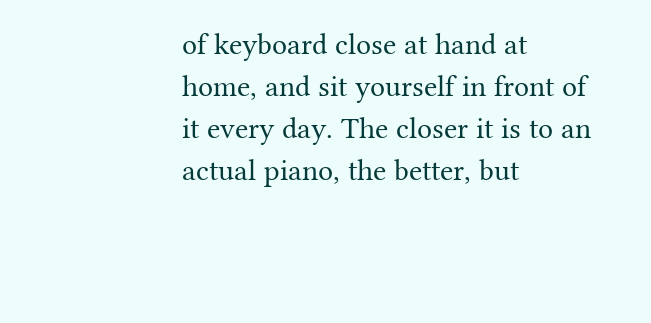of keyboard close at hand at home, and sit yourself in front of it every day. The closer it is to an actual piano, the better, but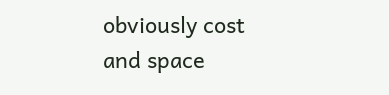obviously cost and space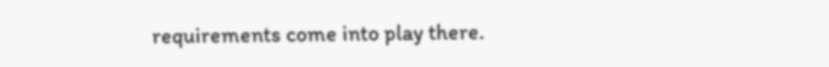requirements come into play there.